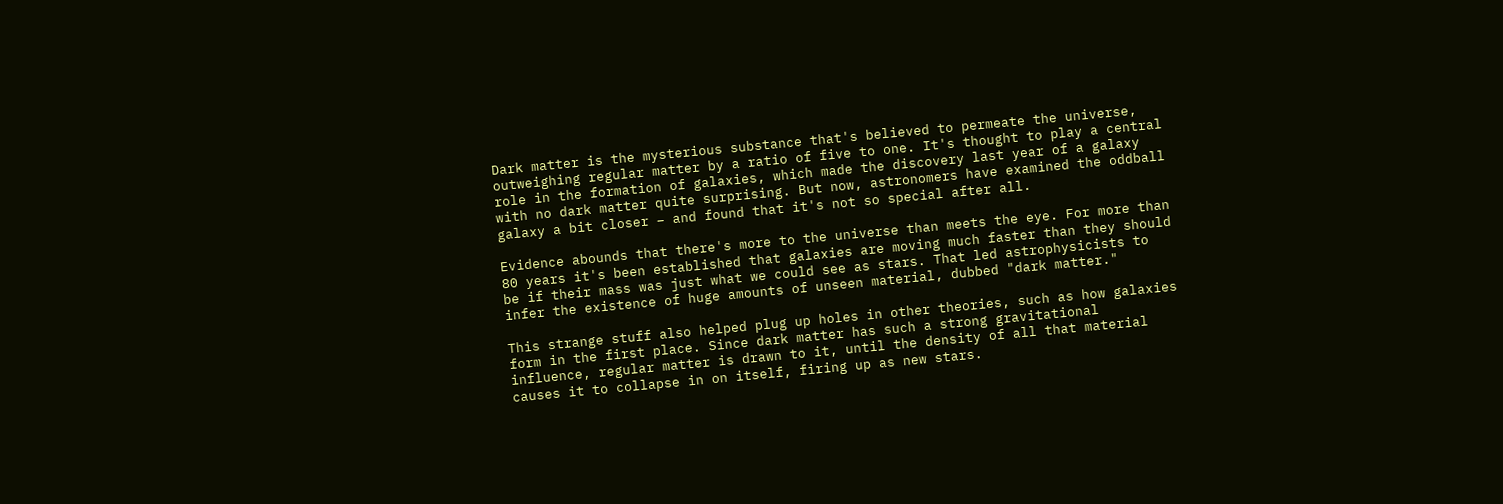Dark matter is the mysterious substance that's believed to permeate the universe, outweighing regular matter by a ratio of five to one. It's thought to play a central role in the formation of galaxies, which made the discovery last year of a galaxy with no dark matter quite surprising. But now, astronomers have examined the oddball galaxy a bit closer – and found that it's not so special after all.

Evidence abounds that there's more to the universe than meets the eye. For more than 80 years it's been established that galaxies are moving much faster than they should be if their mass was just what we could see as stars. That led astrophysicists to infer the existence of huge amounts of unseen material, dubbed "dark matter."

This strange stuff also helped plug up holes in other theories, such as how galaxies form in the first place. Since dark matter has such a strong gravitational influence, regular matter is drawn to it, until the density of all that material causes it to collapse in on itself, firing up as new stars.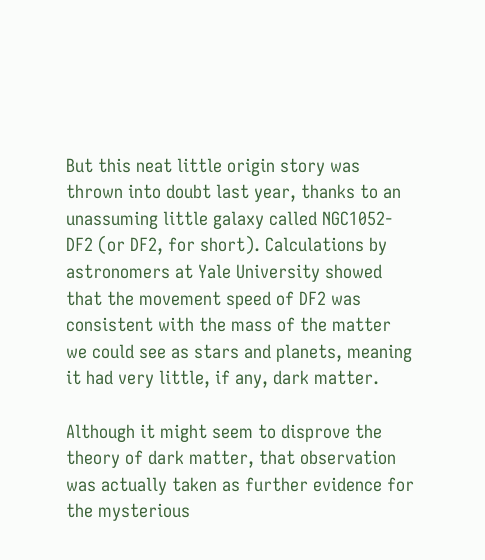But this neat little origin story was thrown into doubt last year, thanks to an unassuming little galaxy called NGC1052-DF2 (or DF2, for short). Calculations by astronomers at Yale University showed that the movement speed of DF2 was consistent with the mass of the matter we could see as stars and planets, meaning it had very little, if any, dark matter.

Although it might seem to disprove the theory of dark matter, that observation was actually taken as further evidence for the mysterious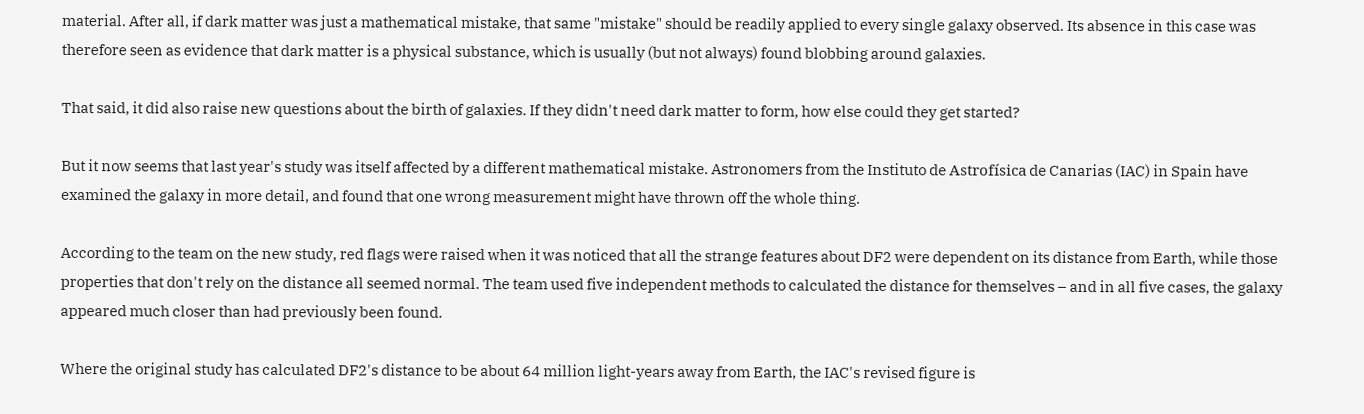material. After all, if dark matter was just a mathematical mistake, that same "mistake" should be readily applied to every single galaxy observed. Its absence in this case was therefore seen as evidence that dark matter is a physical substance, which is usually (but not always) found blobbing around galaxies.

That said, it did also raise new questions about the birth of galaxies. If they didn't need dark matter to form, how else could they get started?

But it now seems that last year's study was itself affected by a different mathematical mistake. Astronomers from the Instituto de Astrofísica de Canarias (IAC) in Spain have examined the galaxy in more detail, and found that one wrong measurement might have thrown off the whole thing.

According to the team on the new study, red flags were raised when it was noticed that all the strange features about DF2 were dependent on its distance from Earth, while those properties that don't rely on the distance all seemed normal. The team used five independent methods to calculated the distance for themselves – and in all five cases, the galaxy appeared much closer than had previously been found.

Where the original study has calculated DF2's distance to be about 64 million light-years away from Earth, the IAC's revised figure is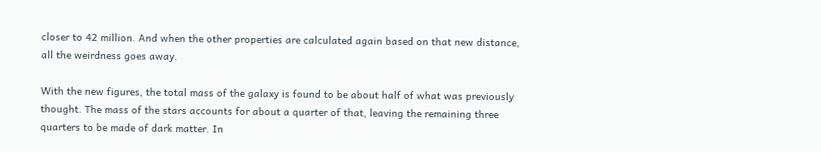closer to 42 million. And when the other properties are calculated again based on that new distance, all the weirdness goes away.

With the new figures, the total mass of the galaxy is found to be about half of what was previously thought. The mass of the stars accounts for about a quarter of that, leaving the remaining three quarters to be made of dark matter. In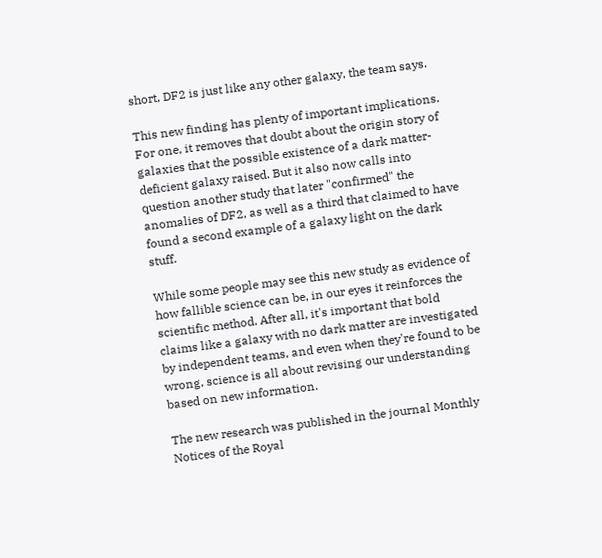short, DF2 is just like any other galaxy, the team says.

This new finding has plenty of important implications. For one, it removes that doubt about the origin story of galaxies that the possible existence of a dark matter-deficient galaxy raised. But it also now calls into question another study that later "confirmed" the anomalies of DF2, as well as a third that claimed to have found a second example of a galaxy light on the dark stuff.

While some people may see this new study as evidence of how fallible science can be, in our eyes it reinforces the scientific method. After all, it's important that bold claims like a galaxy with no dark matter are investigated by independent teams, and even when they're found to be wrong, science is all about revising our understanding based on new information.

The new research was published in the journal Monthly Notices of the Royal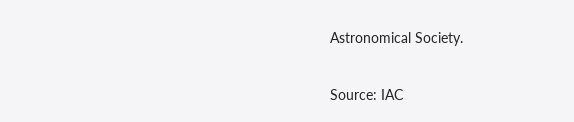Astronomical Society.

Source: IAC